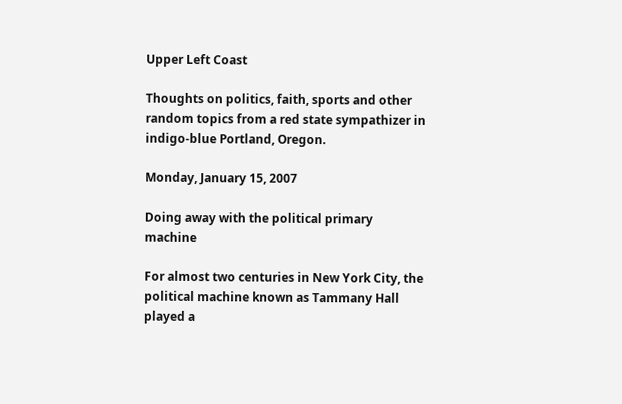Upper Left Coast

Thoughts on politics, faith, sports and other random topics from a red state sympathizer in indigo-blue Portland, Oregon.

Monday, January 15, 2007

Doing away with the political primary machine

For almost two centuries in New York City, the political machine known as Tammany Hall played a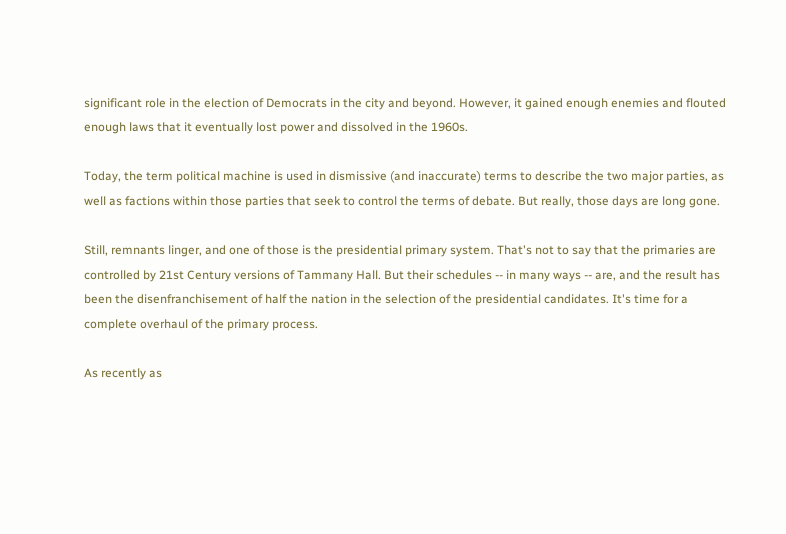significant role in the election of Democrats in the city and beyond. However, it gained enough enemies and flouted enough laws that it eventually lost power and dissolved in the 1960s.

Today, the term political machine is used in dismissive (and inaccurate) terms to describe the two major parties, as well as factions within those parties that seek to control the terms of debate. But really, those days are long gone.

Still, remnants linger, and one of those is the presidential primary system. That's not to say that the primaries are controlled by 21st Century versions of Tammany Hall. But their schedules -- in many ways -- are, and the result has been the disenfranchisement of half the nation in the selection of the presidential candidates. It's time for a complete overhaul of the primary process.

As recently as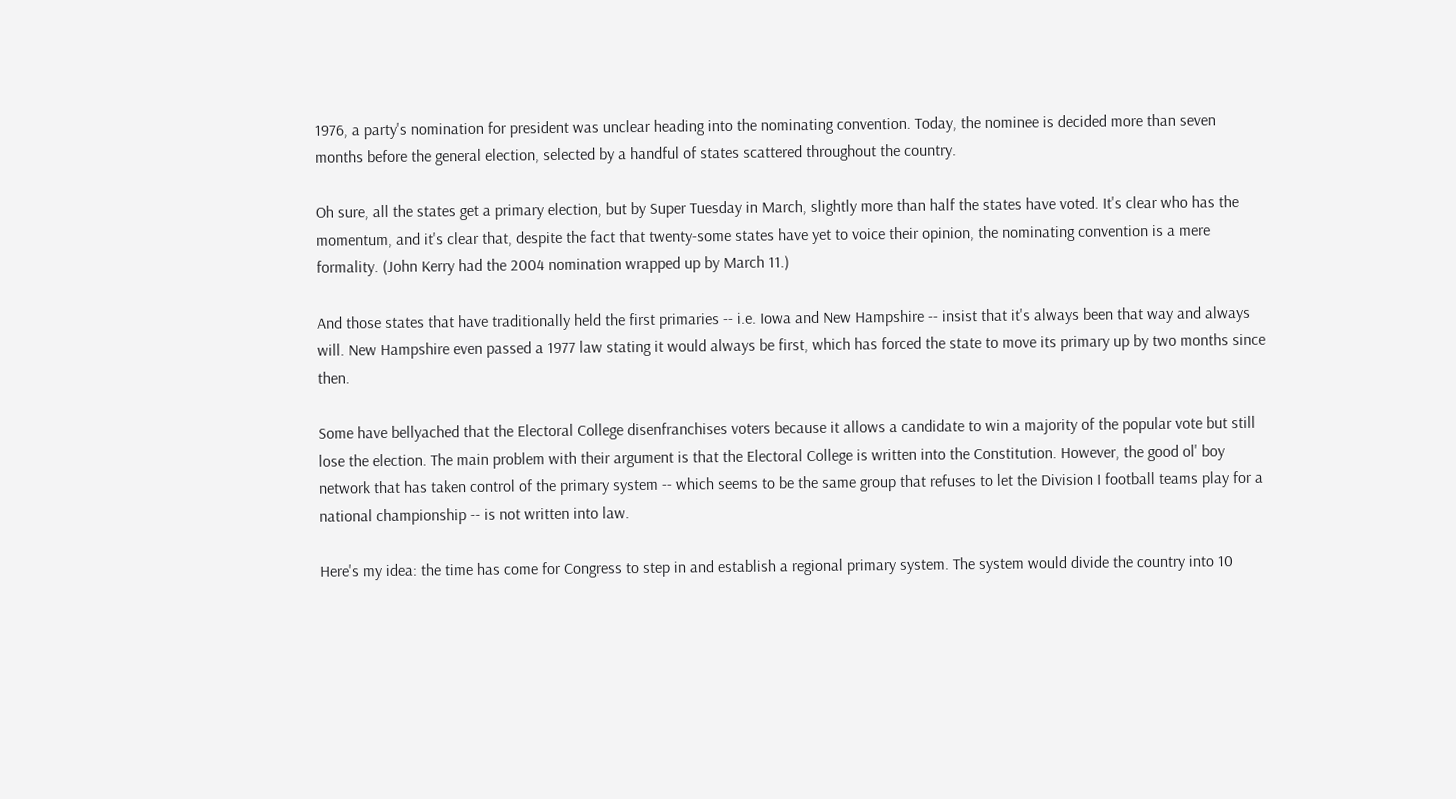1976, a party's nomination for president was unclear heading into the nominating convention. Today, the nominee is decided more than seven months before the general election, selected by a handful of states scattered throughout the country.

Oh sure, all the states get a primary election, but by Super Tuesday in March, slightly more than half the states have voted. It's clear who has the momentum, and it's clear that, despite the fact that twenty-some states have yet to voice their opinion, the nominating convention is a mere formality. (John Kerry had the 2004 nomination wrapped up by March 11.)

And those states that have traditionally held the first primaries -- i.e. Iowa and New Hampshire -- insist that it's always been that way and always will. New Hampshire even passed a 1977 law stating it would always be first, which has forced the state to move its primary up by two months since then.

Some have bellyached that the Electoral College disenfranchises voters because it allows a candidate to win a majority of the popular vote but still lose the election. The main problem with their argument is that the Electoral College is written into the Constitution. However, the good ol' boy network that has taken control of the primary system -- which seems to be the same group that refuses to let the Division I football teams play for a national championship -- is not written into law.

Here's my idea: the time has come for Congress to step in and establish a regional primary system. The system would divide the country into 10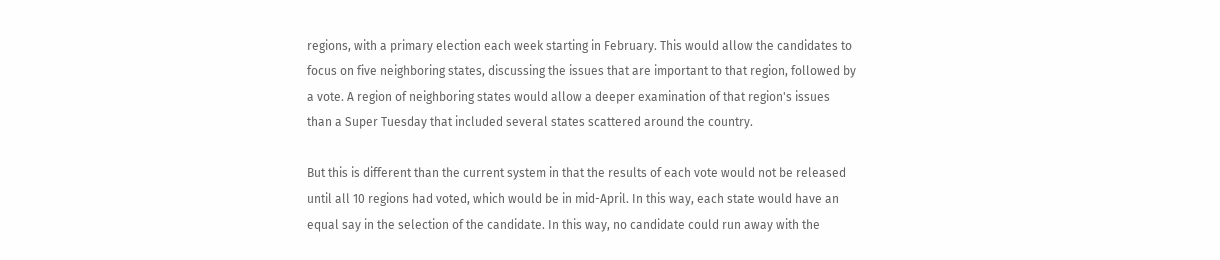regions, with a primary election each week starting in February. This would allow the candidates to focus on five neighboring states, discussing the issues that are important to that region, followed by a vote. A region of neighboring states would allow a deeper examination of that region's issues than a Super Tuesday that included several states scattered around the country.

But this is different than the current system in that the results of each vote would not be released until all 10 regions had voted, which would be in mid-April. In this way, each state would have an equal say in the selection of the candidate. In this way, no candidate could run away with the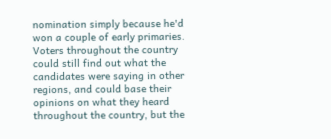nomination simply because he'd won a couple of early primaries. Voters throughout the country could still find out what the candidates were saying in other regions, and could base their opinions on what they heard throughout the country, but the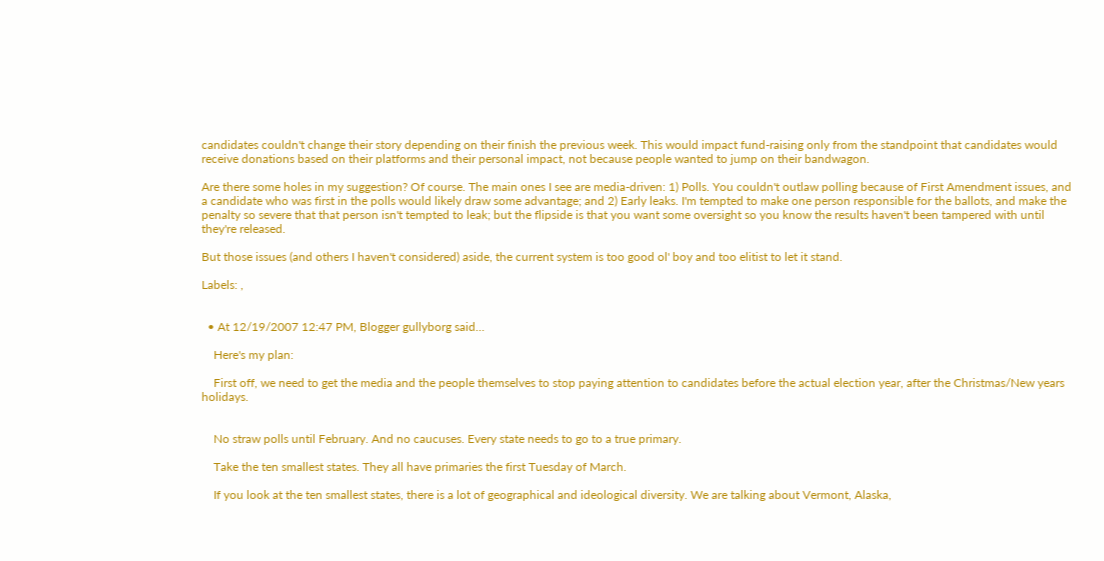candidates couldn't change their story depending on their finish the previous week. This would impact fund-raising only from the standpoint that candidates would receive donations based on their platforms and their personal impact, not because people wanted to jump on their bandwagon.

Are there some holes in my suggestion? Of course. The main ones I see are media-driven: 1) Polls. You couldn't outlaw polling because of First Amendment issues, and a candidate who was first in the polls would likely draw some advantage; and 2) Early leaks. I'm tempted to make one person responsible for the ballots, and make the penalty so severe that that person isn't tempted to leak; but the flipside is that you want some oversight so you know the results haven't been tampered with until they're released.

But those issues (and others I haven't considered) aside, the current system is too good ol' boy and too elitist to let it stand.

Labels: ,


  • At 12/19/2007 12:47 PM, Blogger gullyborg said…

    Here's my plan:

    First off, we need to get the media and the people themselves to stop paying attention to candidates before the actual election year, after the Christmas/New years holidays.


    No straw polls until February. And no caucuses. Every state needs to go to a true primary.

    Take the ten smallest states. They all have primaries the first Tuesday of March.

    If you look at the ten smallest states, there is a lot of geographical and ideological diversity. We are talking about Vermont, Alaska,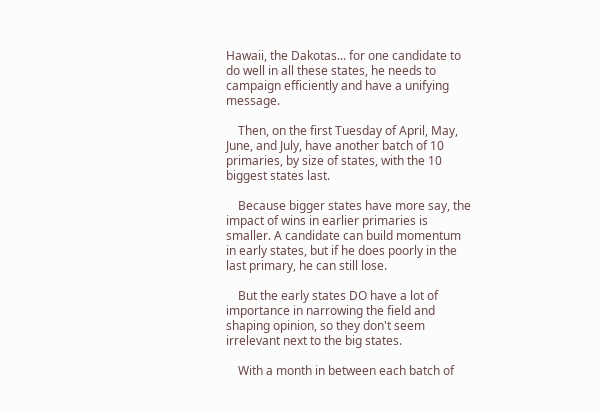Hawaii, the Dakotas... for one candidate to do well in all these states, he needs to campaign efficiently and have a unifying message.

    Then, on the first Tuesday of April, May, June, and July, have another batch of 10 primaries, by size of states, with the 10 biggest states last.

    Because bigger states have more say, the impact of wins in earlier primaries is smaller. A candidate can build momentum in early states, but if he does poorly in the last primary, he can still lose.

    But the early states DO have a lot of importance in narrowing the field and shaping opinion, so they don't seem irrelevant next to the big states.

    With a month in between each batch of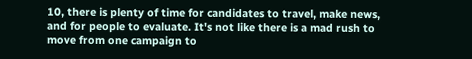10, there is plenty of time for candidates to travel, make news, and for people to evaluate. It's not like there is a mad rush to move from one campaign to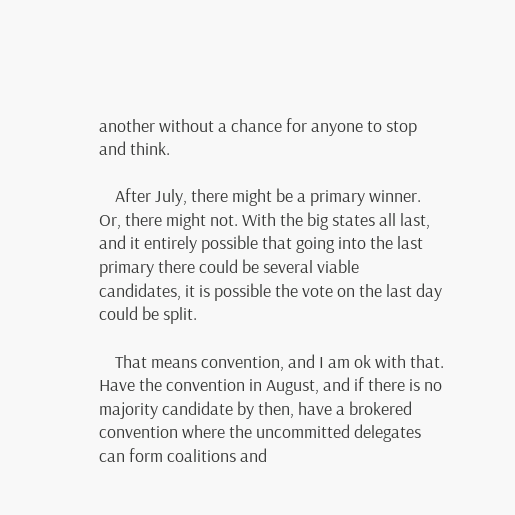another without a chance for anyone to stop and think.

    After July, there might be a primary winner. Or, there might not. With the big states all last, and it entirely possible that going into the last primary there could be several viable candidates, it is possible the vote on the last day could be split.

    That means convention, and I am ok with that. Have the convention in August, and if there is no majority candidate by then, have a brokered convention where the uncommitted delegates can form coalitions and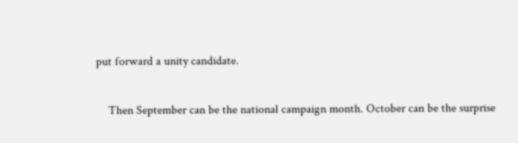put forward a unity candidate.

    Then September can be the national campaign month. October can be the surprise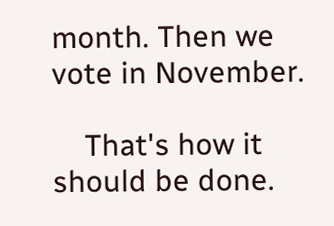month. Then we vote in November.

    That's how it should be done.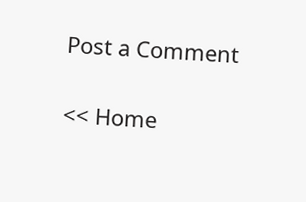Post a Comment

<< Home